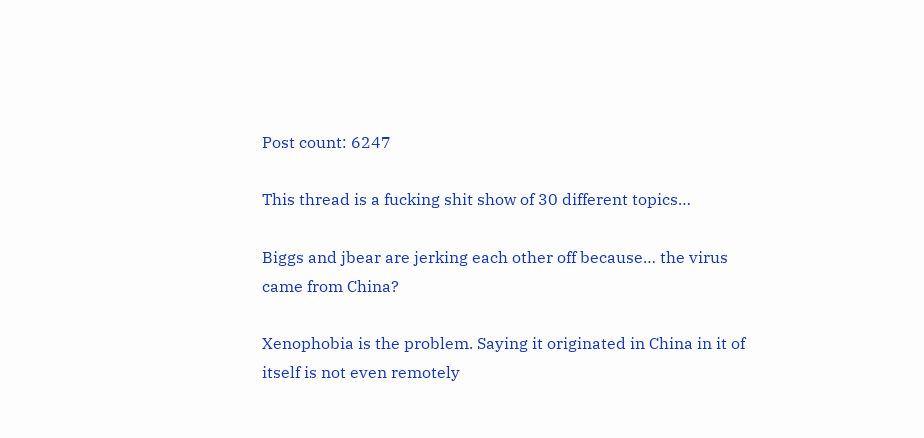Post count: 6247

This thread is a fucking shit show of 30 different topics…

Biggs and jbear are jerking each other off because… the virus came from China?

Xenophobia is the problem. Saying it originated in China in it of itself is not even remotely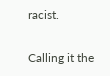racist.

Calling it the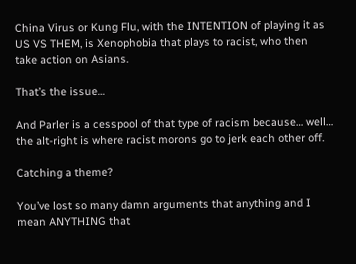China Virus or Kung Flu, with the INTENTION of playing it as US VS THEM, is Xenophobia that plays to racist, who then take action on Asians.

That’s the issue…

And Parler is a cesspool of that type of racism because… well… the alt-right is where racist morons go to jerk each other off.

Catching a theme?

You’ve lost so many damn arguments that anything and I mean ANYTHING that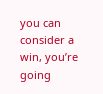you can consider a win, you’re going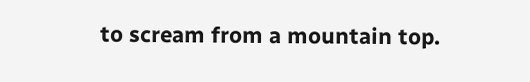to scream from a mountain top.